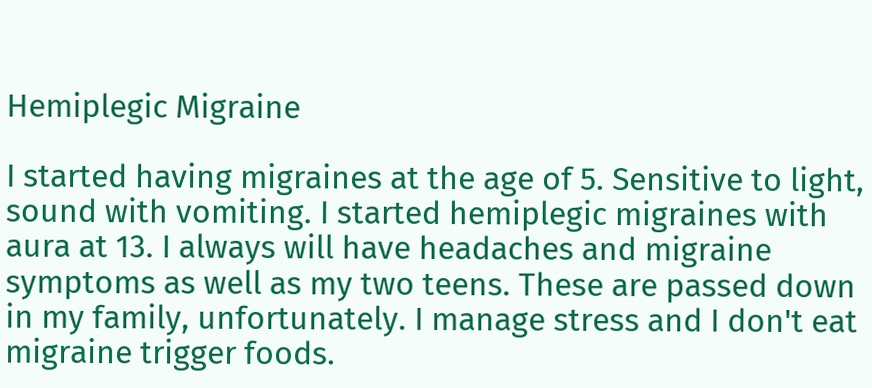Hemiplegic Migraine

I started having migraines at the age of 5. Sensitive to light, sound with vomiting. I started hemiplegic migraines with aura at 13. I always will have headaches and migraine symptoms as well as my two teens. These are passed down in my family, unfortunately. I manage stress and I don't eat migraine trigger foods.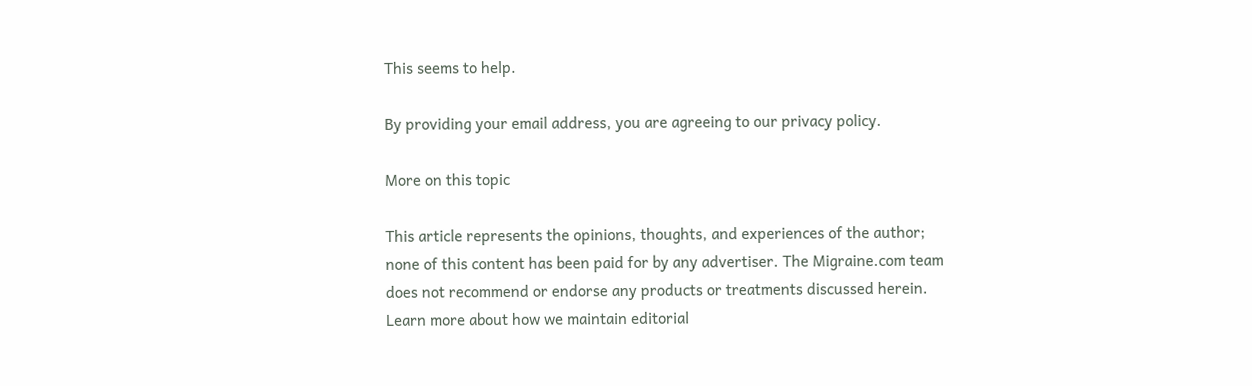This seems to help.

By providing your email address, you are agreeing to our privacy policy.

More on this topic

This article represents the opinions, thoughts, and experiences of the author; none of this content has been paid for by any advertiser. The Migraine.com team does not recommend or endorse any products or treatments discussed herein. Learn more about how we maintain editorial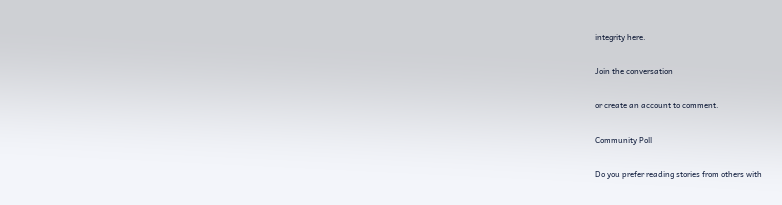integrity here.

Join the conversation

or create an account to comment.

Community Poll

Do you prefer reading stories from others with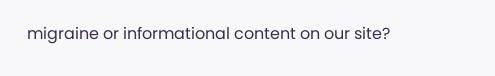migraine or informational content on our site?